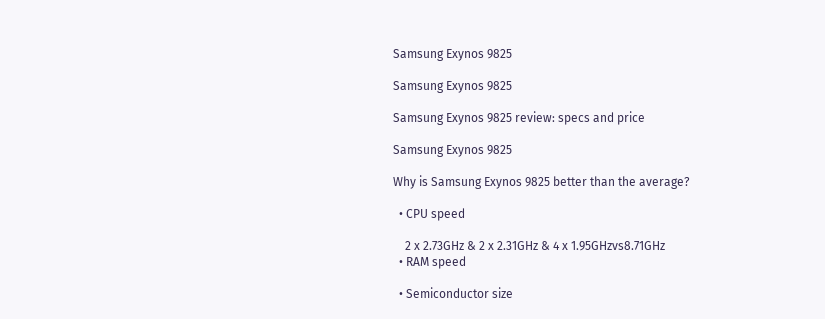Samsung Exynos 9825

Samsung Exynos 9825

Samsung Exynos 9825 review: specs and price

Samsung Exynos 9825

Why is Samsung Exynos 9825 better than the average?

  • CPU speed

    2 x 2.73GHz & 2 x 2.31GHz & 4 x 1.95GHzvs8.71GHz
  • RAM speed

  • Semiconductor size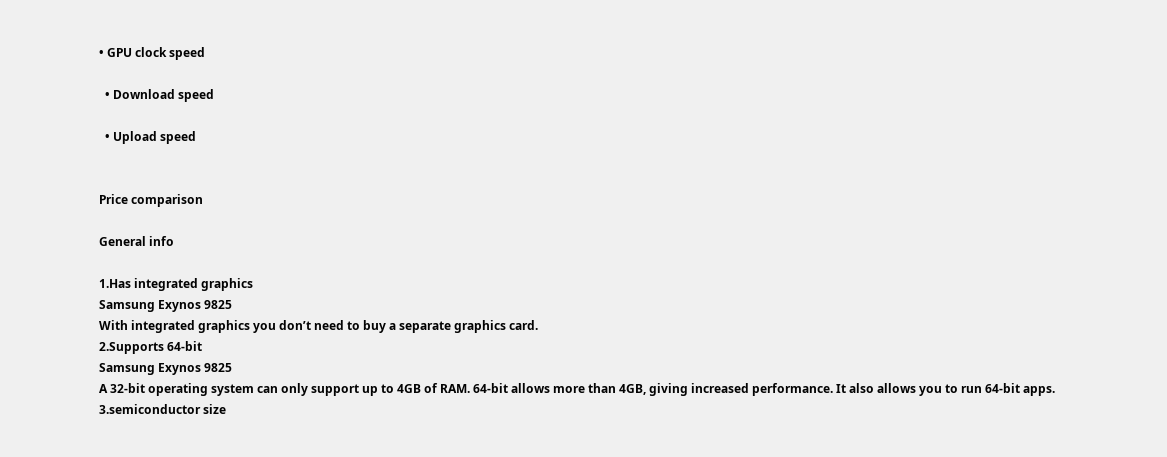• GPU clock speed

  • Download speed

  • Upload speed


Price comparison

General info

1.Has integrated graphics
Samsung Exynos 9825
With integrated graphics you don’t need to buy a separate graphics card.
2.Supports 64-bit
Samsung Exynos 9825
A 32-bit operating system can only support up to 4GB of RAM. 64-bit allows more than 4GB, giving increased performance. It also allows you to run 64-bit apps.
3.semiconductor size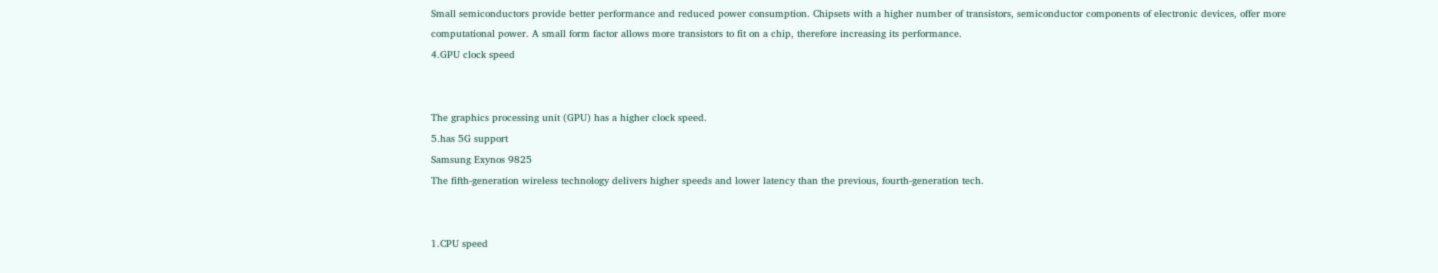Small semiconductors provide better performance and reduced power consumption. Chipsets with a higher number of transistors, semiconductor components of electronic devices, offer more computational power. A small form factor allows more transistors to fit on a chip, therefore increasing its performance.
4.GPU clock speed


The graphics processing unit (GPU) has a higher clock speed.
5.has 5G support
Samsung Exynos 9825
The fifth-generation wireless technology delivers higher speeds and lower latency than the previous, fourth-generation tech.


1.CPU speed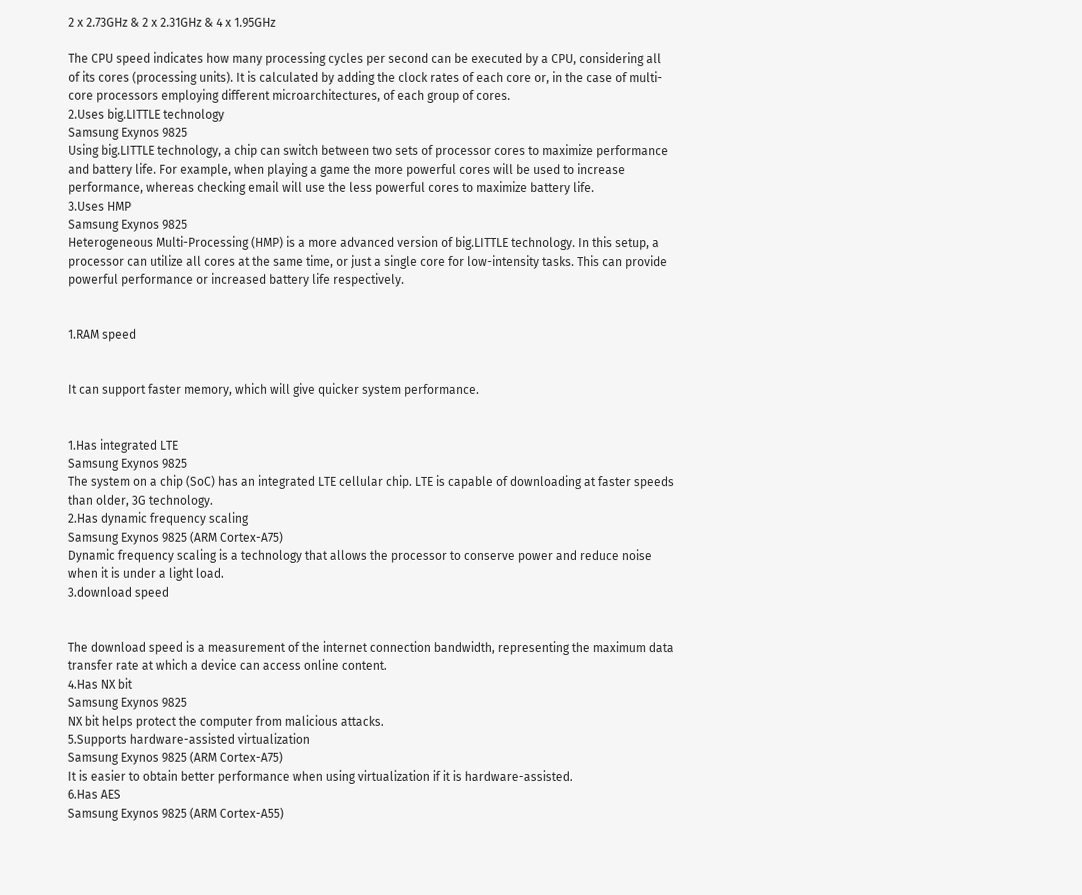2 x 2.73GHz & 2 x 2.31GHz & 4 x 1.95GHz

The CPU speed indicates how many processing cycles per second can be executed by a CPU, considering all of its cores (processing units). It is calculated by adding the clock rates of each core or, in the case of multi-core processors employing different microarchitectures, of each group of cores.
2.Uses big.LITTLE technology
Samsung Exynos 9825
Using big.LITTLE technology, a chip can switch between two sets of processor cores to maximize performance and battery life. For example, when playing a game the more powerful cores will be used to increase performance, whereas checking email will use the less powerful cores to maximize battery life.
3.Uses HMP
Samsung Exynos 9825
Heterogeneous Multi-Processing (HMP) is a more advanced version of big.LITTLE technology. In this setup, a processor can utilize all cores at the same time, or just a single core for low-intensity tasks. This can provide powerful performance or increased battery life respectively.


1.RAM speed


It can support faster memory, which will give quicker system performance.


1.Has integrated LTE
Samsung Exynos 9825
The system on a chip (SoC) has an integrated LTE cellular chip. LTE is capable of downloading at faster speeds than older, 3G technology.
2.Has dynamic frequency scaling
Samsung Exynos 9825 (ARM Cortex-A75)
Dynamic frequency scaling is a technology that allows the processor to conserve power and reduce noise when it is under a light load.
3.download speed


The download speed is a measurement of the internet connection bandwidth, representing the maximum data transfer rate at which a device can access online content.
4.Has NX bit
Samsung Exynos 9825
NX bit helps protect the computer from malicious attacks.
5.Supports hardware-assisted virtualization
Samsung Exynos 9825 (ARM Cortex-A75)
It is easier to obtain better performance when using virtualization if it is hardware-assisted.
6.Has AES
Samsung Exynos 9825 (ARM Cortex-A55)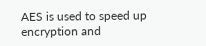AES is used to speed up encryption and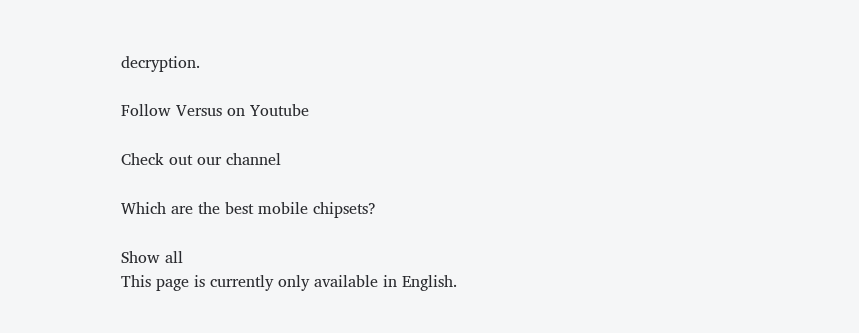decryption.

Follow Versus on Youtube

Check out our channel

Which are the best mobile chipsets?

Show all
This page is currently only available in English.